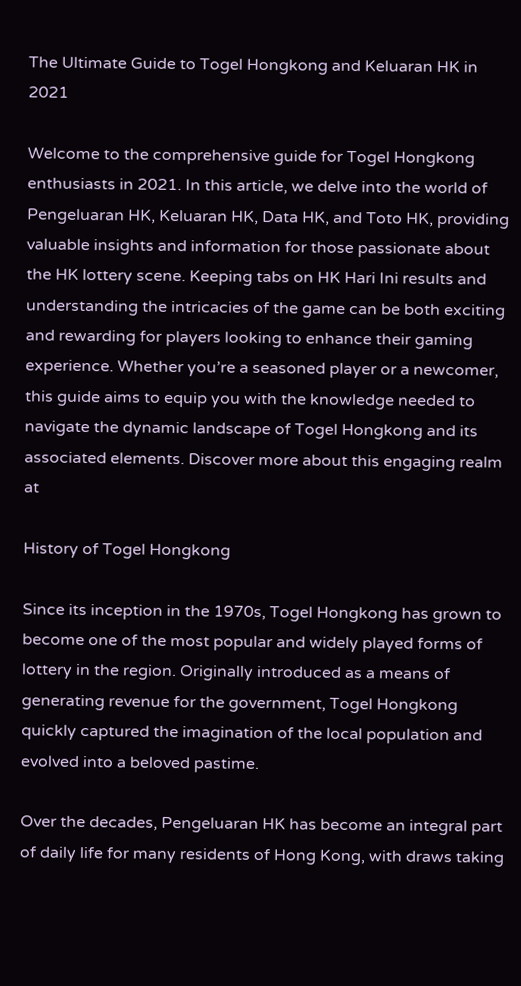The Ultimate Guide to Togel Hongkong and Keluaran HK in 2021

Welcome to the comprehensive guide for Togel Hongkong enthusiasts in 2021. In this article, we delve into the world of Pengeluaran HK, Keluaran HK, Data HK, and Toto HK, providing valuable insights and information for those passionate about the HK lottery scene. Keeping tabs on HK Hari Ini results and understanding the intricacies of the game can be both exciting and rewarding for players looking to enhance their gaming experience. Whether you’re a seasoned player or a newcomer, this guide aims to equip you with the knowledge needed to navigate the dynamic landscape of Togel Hongkong and its associated elements. Discover more about this engaging realm at

History of Togel Hongkong

Since its inception in the 1970s, Togel Hongkong has grown to become one of the most popular and widely played forms of lottery in the region. Originally introduced as a means of generating revenue for the government, Togel Hongkong quickly captured the imagination of the local population and evolved into a beloved pastime.

Over the decades, Pengeluaran HK has become an integral part of daily life for many residents of Hong Kong, with draws taking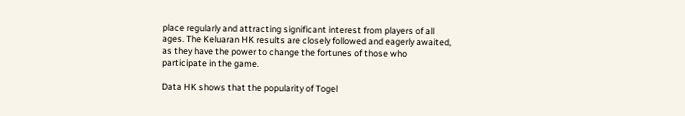place regularly and attracting significant interest from players of all ages. The Keluaran HK results are closely followed and eagerly awaited, as they have the power to change the fortunes of those who participate in the game.

Data HK shows that the popularity of Togel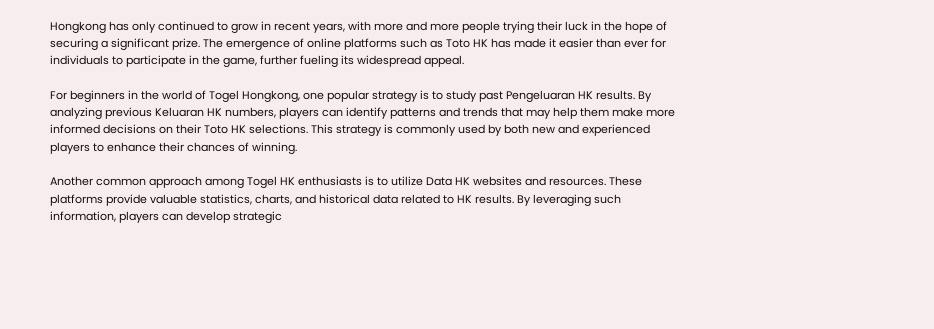Hongkong has only continued to grow in recent years, with more and more people trying their luck in the hope of securing a significant prize. The emergence of online platforms such as Toto HK has made it easier than ever for individuals to participate in the game, further fueling its widespread appeal.

For beginners in the world of Togel Hongkong, one popular strategy is to study past Pengeluaran HK results. By analyzing previous Keluaran HK numbers, players can identify patterns and trends that may help them make more informed decisions on their Toto HK selections. This strategy is commonly used by both new and experienced players to enhance their chances of winning.

Another common approach among Togel HK enthusiasts is to utilize Data HK websites and resources. These platforms provide valuable statistics, charts, and historical data related to HK results. By leveraging such information, players can develop strategic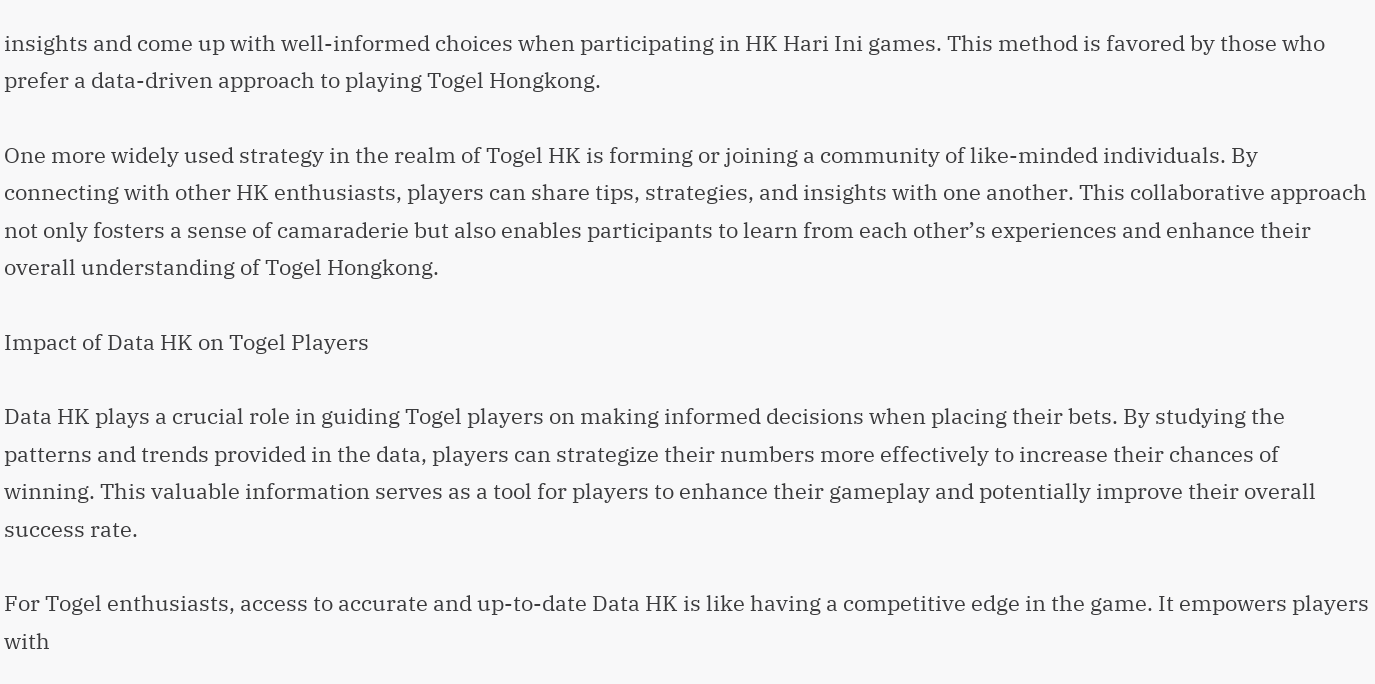insights and come up with well-informed choices when participating in HK Hari Ini games. This method is favored by those who prefer a data-driven approach to playing Togel Hongkong.

One more widely used strategy in the realm of Togel HK is forming or joining a community of like-minded individuals. By connecting with other HK enthusiasts, players can share tips, strategies, and insights with one another. This collaborative approach not only fosters a sense of camaraderie but also enables participants to learn from each other’s experiences and enhance their overall understanding of Togel Hongkong.

Impact of Data HK on Togel Players

Data HK plays a crucial role in guiding Togel players on making informed decisions when placing their bets. By studying the patterns and trends provided in the data, players can strategize their numbers more effectively to increase their chances of winning. This valuable information serves as a tool for players to enhance their gameplay and potentially improve their overall success rate.

For Togel enthusiasts, access to accurate and up-to-date Data HK is like having a competitive edge in the game. It empowers players with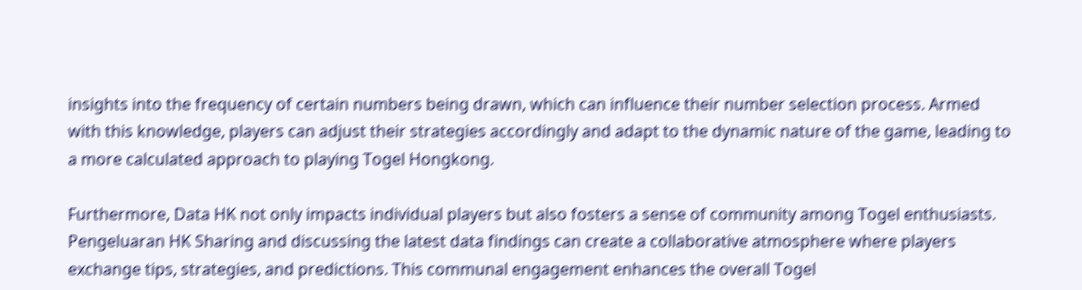insights into the frequency of certain numbers being drawn, which can influence their number selection process. Armed with this knowledge, players can adjust their strategies accordingly and adapt to the dynamic nature of the game, leading to a more calculated approach to playing Togel Hongkong.

Furthermore, Data HK not only impacts individual players but also fosters a sense of community among Togel enthusiasts. Pengeluaran HK Sharing and discussing the latest data findings can create a collaborative atmosphere where players exchange tips, strategies, and predictions. This communal engagement enhances the overall Togel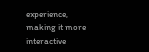experience, making it more interactive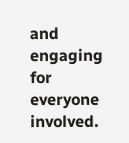and engaging for everyone involved.